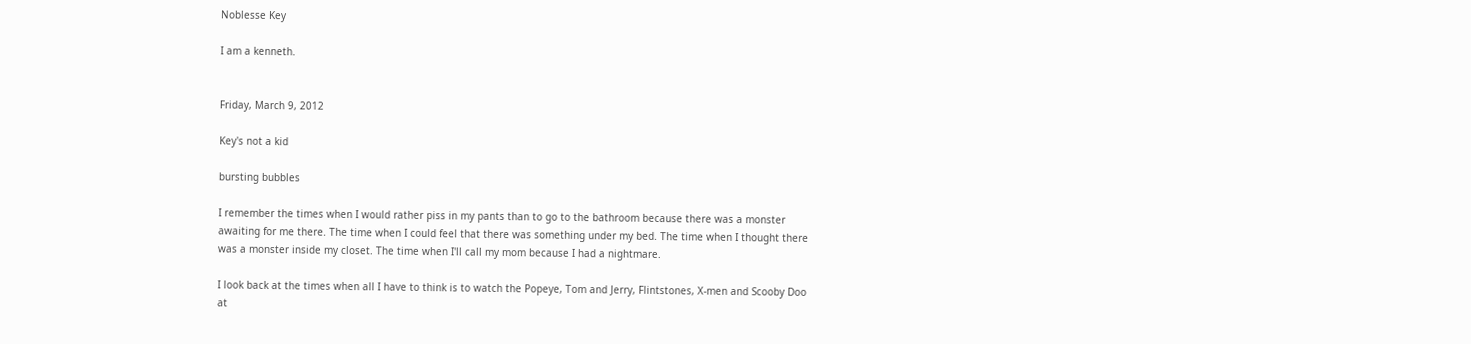Noblesse Key

I am a kenneth.


Friday, March 9, 2012

Key's not a kid

bursting bubbles

I remember the times when I would rather piss in my pants than to go to the bathroom because there was a monster awaiting for me there. The time when I could feel that there was something under my bed. The time when I thought there was a monster inside my closet. The time when I'll call my mom because I had a nightmare.

I look back at the times when all I have to think is to watch the Popeye, Tom and Jerry, Flintstones, X-men and Scooby Doo at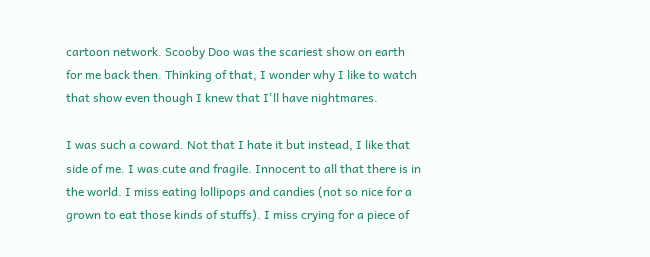cartoon network. Scooby Doo was the scariest show on earth for me back then. Thinking of that, I wonder why I like to watch that show even though I knew that I'll have nightmares.

I was such a coward. Not that I hate it but instead, I like that side of me. I was cute and fragile. Innocent to all that there is in the world. I miss eating lollipops and candies (not so nice for a grown to eat those kinds of stuffs). I miss crying for a piece of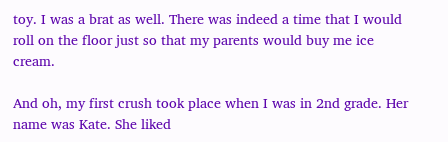toy. I was a brat as well. There was indeed a time that I would roll on the floor just so that my parents would buy me ice cream.

And oh, my first crush took place when I was in 2nd grade. Her name was Kate. She liked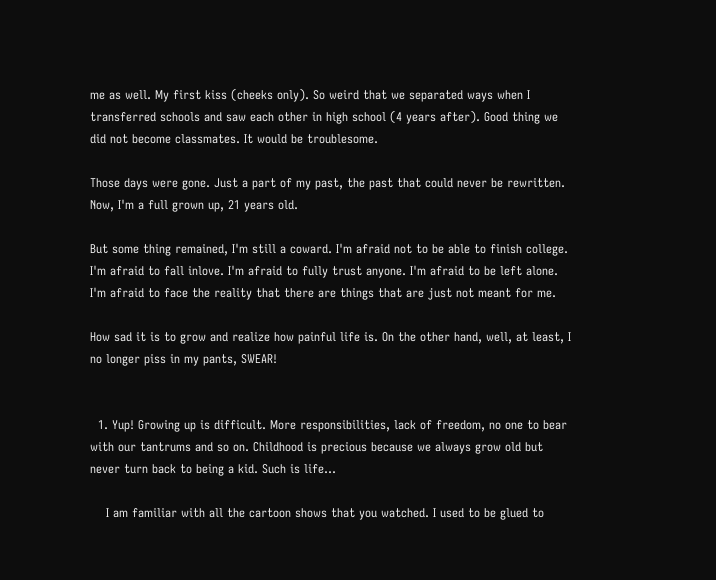me as well. My first kiss (cheeks only). So weird that we separated ways when I transferred schools and saw each other in high school (4 years after). Good thing we did not become classmates. It would be troublesome.

Those days were gone. Just a part of my past, the past that could never be rewritten. Now, I'm a full grown up, 21 years old.

But some thing remained, I'm still a coward. I'm afraid not to be able to finish college. I'm afraid to fall inlove. I'm afraid to fully trust anyone. I'm afraid to be left alone. I'm afraid to face the reality that there are things that are just not meant for me.

How sad it is to grow and realize how painful life is. On the other hand, well, at least, I no longer piss in my pants, SWEAR!


  1. Yup! Growing up is difficult. More responsibilities, lack of freedom, no one to bear with our tantrums and so on. Childhood is precious because we always grow old but never turn back to being a kid. Such is life...

    I am familiar with all the cartoon shows that you watched. I used to be glued to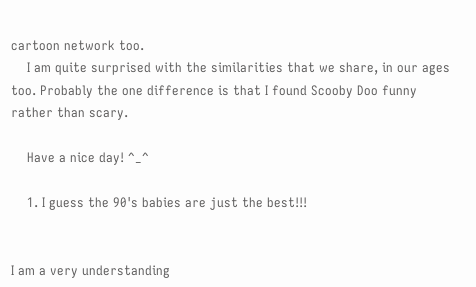cartoon network too.
    I am quite surprised with the similarities that we share, in our ages too. Probably the one difference is that I found Scooby Doo funny rather than scary.

    Have a nice day! ^_^

    1. I guess the 90's babies are just the best!!!


I am a very understanding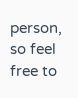person, so feel free to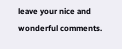leave your nice and wonderful comments.